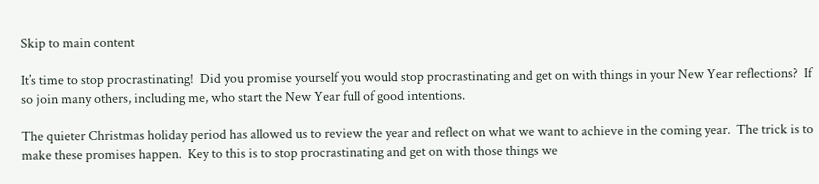Skip to main content

It’s time to stop procrastinating!  Did you promise yourself you would stop procrastinating and get on with things in your New Year reflections?  If so join many others, including me, who start the New Year full of good intentions.

The quieter Christmas holiday period has allowed us to review the year and reflect on what we want to achieve in the coming year.  The trick is to make these promises happen.  Key to this is to stop procrastinating and get on with those things we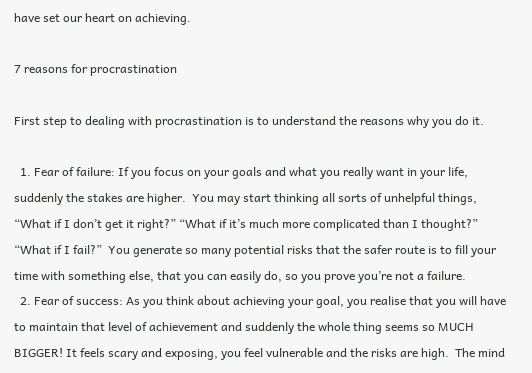have set our heart on achieving.

7 reasons for procrastination

First step to dealing with procrastination is to understand the reasons why you do it.

  1. Fear of failure: If you focus on your goals and what you really want in your life, suddenly the stakes are higher.  You may start thinking all sorts of unhelpful things, “What if I don’t get it right?” “What if it’s much more complicated than I thought?”  “What if I fail?”  You generate so many potential risks that the safer route is to fill your time with something else, that you can easily do, so you prove you’re not a failure.
  2. Fear of success: As you think about achieving your goal, you realise that you will have to maintain that level of achievement and suddenly the whole thing seems so MUCH BIGGER! It feels scary and exposing, you feel vulnerable and the risks are high.  The mind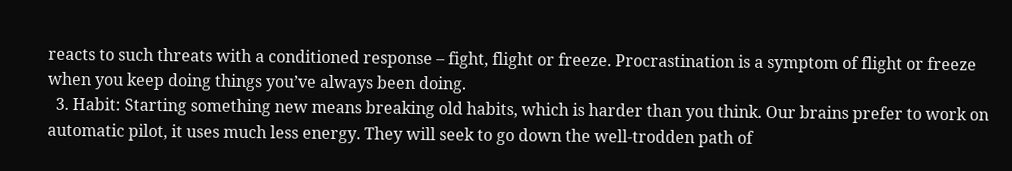reacts to such threats with a conditioned response – fight, flight or freeze. Procrastination is a symptom of flight or freeze when you keep doing things you’ve always been doing.
  3. Habit: Starting something new means breaking old habits, which is harder than you think. Our brains prefer to work on automatic pilot, it uses much less energy. They will seek to go down the well-trodden path of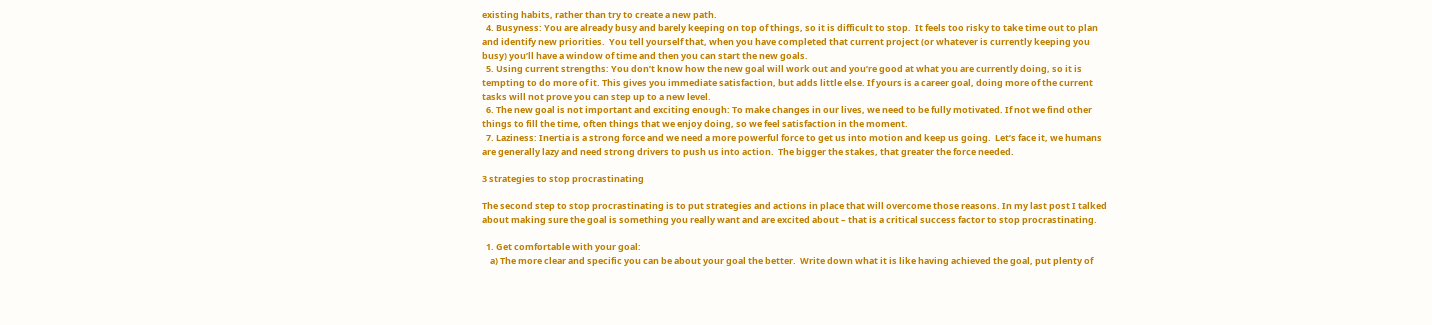existing habits, rather than try to create a new path.
  4. Busyness: You are already busy and barely keeping on top of things, so it is difficult to stop.  It feels too risky to take time out to plan and identify new priorities.  You tell yourself that, when you have completed that current project (or whatever is currently keeping you busy) you’ll have a window of time and then you can start the new goals.
  5. Using current strengths: You don’t know how the new goal will work out and you’re good at what you are currently doing, so it is tempting to do more of it. This gives you immediate satisfaction, but adds little else. If yours is a career goal, doing more of the current tasks will not prove you can step up to a new level.
  6. The new goal is not important and exciting enough: To make changes in our lives, we need to be fully motivated. If not we find other things to fill the time, often things that we enjoy doing, so we feel satisfaction in the moment.
  7. Laziness: Inertia is a strong force and we need a more powerful force to get us into motion and keep us going.  Let’s face it, we humans are generally lazy and need strong drivers to push us into action.  The bigger the stakes, that greater the force needed.

3 strategies to stop procrastinating

The second step to stop procrastinating is to put strategies and actions in place that will overcome those reasons. In my last post I talked about making sure the goal is something you really want and are excited about – that is a critical success factor to stop procrastinating.

  1. Get comfortable with your goal:
    a) The more clear and specific you can be about your goal the better.  Write down what it is like having achieved the goal, put plenty of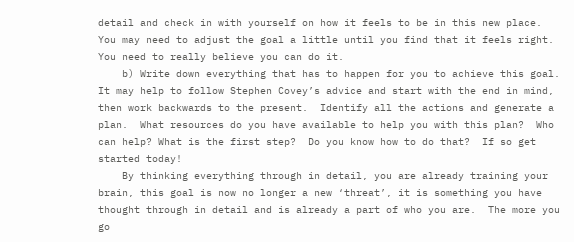detail and check in with yourself on how it feels to be in this new place.  You may need to adjust the goal a little until you find that it feels right.  You need to really believe you can do it.
    b) Write down everything that has to happen for you to achieve this goal.  It may help to follow Stephen Covey’s advice and start with the end in mind, then work backwards to the present.  Identify all the actions and generate a plan.  What resources do you have available to help you with this plan?  Who can help? What is the first step?  Do you know how to do that?  If so get started today!
    By thinking everything through in detail, you are already training your brain, this goal is now no longer a new ‘threat’, it is something you have thought through in detail and is already a part of who you are.  The more you go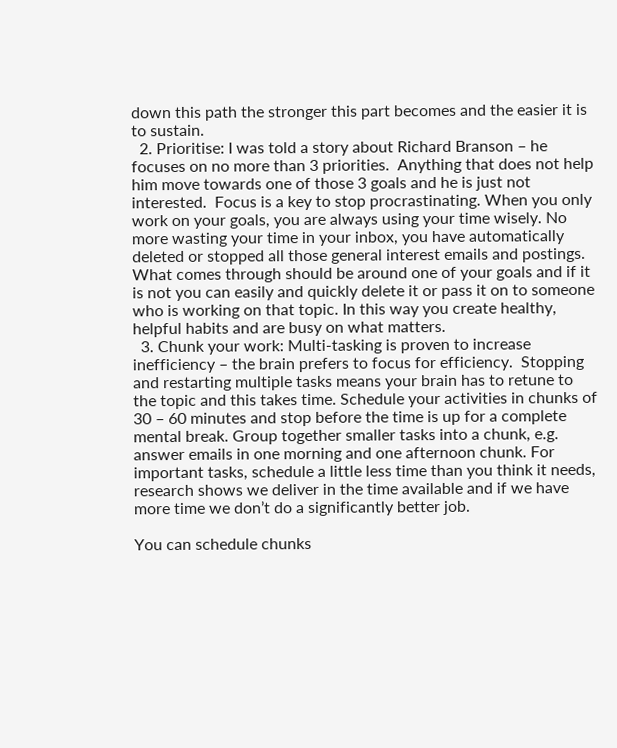down this path the stronger this part becomes and the easier it is to sustain.
  2. Prioritise: I was told a story about Richard Branson – he focuses on no more than 3 priorities.  Anything that does not help him move towards one of those 3 goals and he is just not interested.  Focus is a key to stop procrastinating. When you only work on your goals, you are always using your time wisely. No more wasting your time in your inbox, you have automatically deleted or stopped all those general interest emails and postings.  What comes through should be around one of your goals and if it is not you can easily and quickly delete it or pass it on to someone who is working on that topic. In this way you create healthy, helpful habits and are busy on what matters.
  3. Chunk your work: Multi-tasking is proven to increase inefficiency – the brain prefers to focus for efficiency.  Stopping and restarting multiple tasks means your brain has to retune to the topic and this takes time. Schedule your activities in chunks of 30 – 60 minutes and stop before the time is up for a complete mental break. Group together smaller tasks into a chunk, e.g. answer emails in one morning and one afternoon chunk. For important tasks, schedule a little less time than you think it needs, research shows we deliver in the time available and if we have more time we don’t do a significantly better job.

You can schedule chunks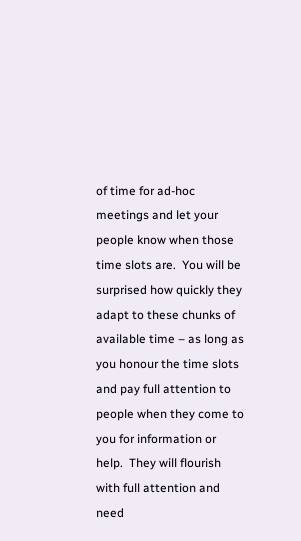of time for ad-hoc meetings and let your people know when those time slots are.  You will be surprised how quickly they adapt to these chunks of available time – as long as you honour the time slots and pay full attention to people when they come to you for information or help.  They will flourish with full attention and need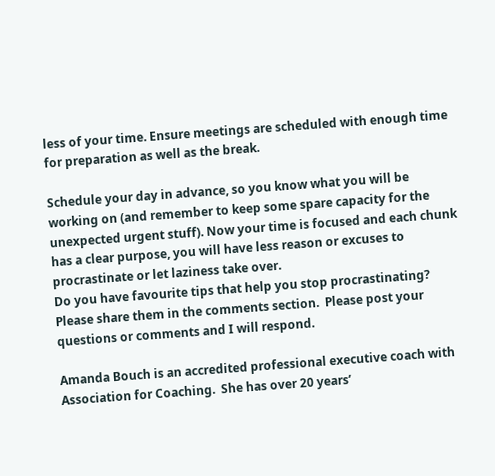less of your time. Ensure meetings are scheduled with enough time for preparation as well as the break.

Schedule your day in advance, so you know what you will be working on (and remember to keep some spare capacity for the unexpected urgent stuff). Now your time is focused and each chunk has a clear purpose, you will have less reason or excuses to procrastinate or let laziness take over.
Do you have favourite tips that help you stop procrastinating?  Please share them in the comments section.  Please post your questions or comments and I will respond.

Amanda Bouch is an accredited professional executive coach with Association for Coaching.  She has over 20 years’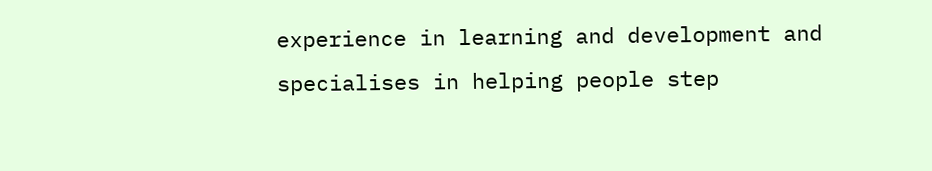experience in learning and development and specialises in helping people step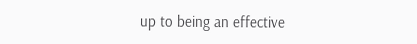up to being an effective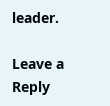leader.

Leave a Reply